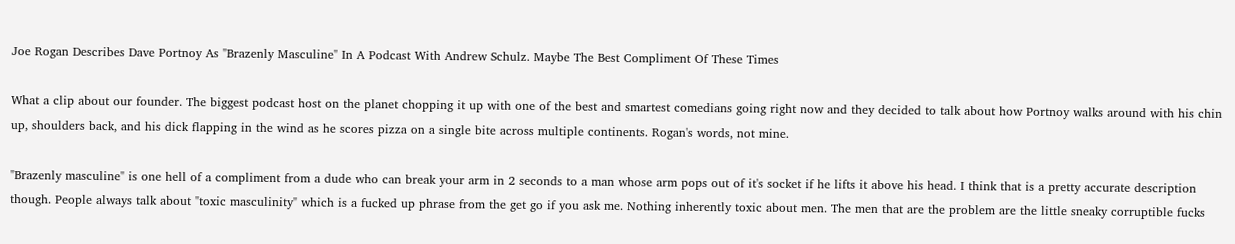Joe Rogan Describes Dave Portnoy As "Brazenly Masculine" In A Podcast With Andrew Schulz. Maybe The Best Compliment Of These Times

What a clip about our founder. The biggest podcast host on the planet chopping it up with one of the best and smartest comedians going right now and they decided to talk about how Portnoy walks around with his chin up, shoulders back, and his dick flapping in the wind as he scores pizza on a single bite across multiple continents. Rogan's words, not mine.

"Brazenly masculine" is one hell of a compliment from a dude who can break your arm in 2 seconds to a man whose arm pops out of it's socket if he lifts it above his head. I think that is a pretty accurate description though. People always talk about "toxic masculinity" which is a fucked up phrase from the get go if you ask me. Nothing inherently toxic about men. The men that are the problem are the little sneaky corruptible fucks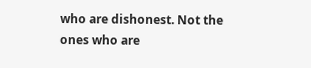who are dishonest. Not the ones who are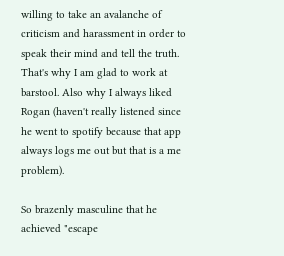willing to take an avalanche of criticism and harassment in order to speak their mind and tell the truth. That's why I am glad to work at barstool. Also why I always liked Rogan (haven't really listened since he went to spotify because that app always logs me out but that is a me problem).

So brazenly masculine that he achieved "escape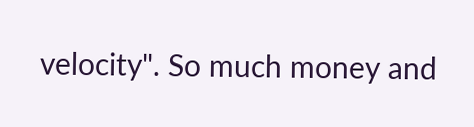velocity". So much money and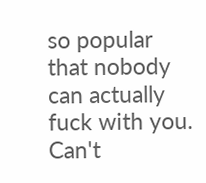so popular that nobody can actually fuck with you. Can't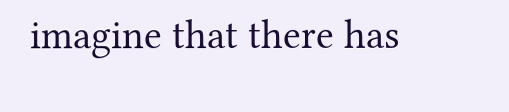imagine that there has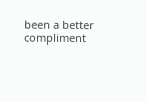been a better compliment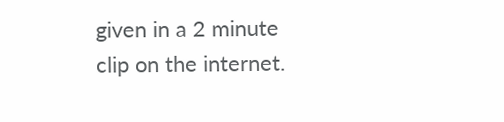given in a 2 minute clip on the internet.